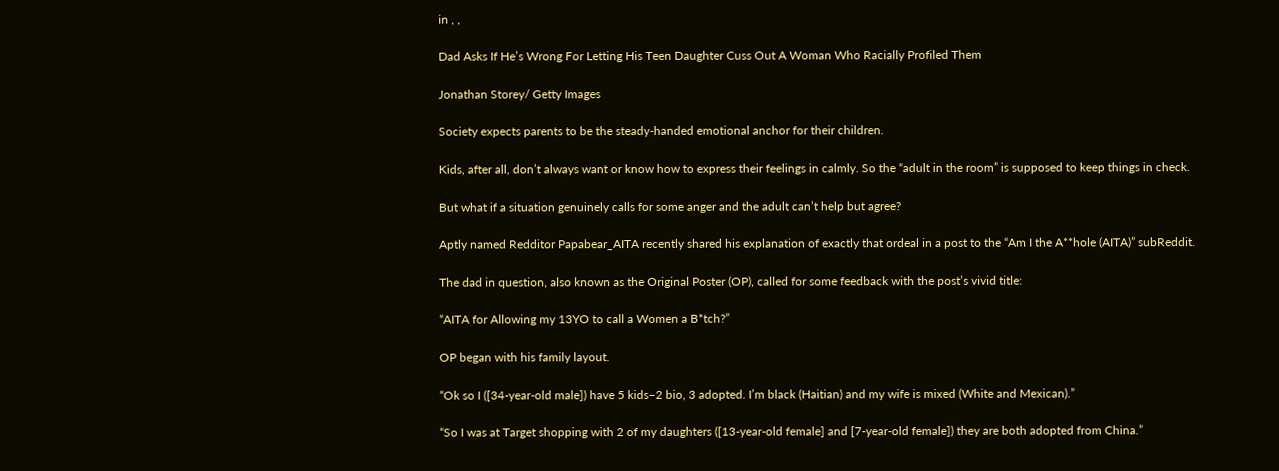in , ,

Dad Asks If He’s Wrong For Letting His Teen Daughter Cuss Out A Woman Who Racially Profiled Them

Jonathan Storey/ Getty Images

Society expects parents to be the steady-handed emotional anchor for their children.

Kids, after all, don’t always want or know how to express their feelings in calmly. So the “adult in the room” is supposed to keep things in check.

But what if a situation genuinely calls for some anger and the adult can’t help but agree?

Aptly named Redditor Papabear_AITA recently shared his explanation of exactly that ordeal in a post to the “Am I the A**hole (AITA)” subReddit.

The dad in question, also known as the Original Poster (OP), called for some feedback with the post’s vivid title:

“AITA for Allowing my 13YO to call a Women a B*tch?”

OP began with his family layout.

“Ok so I ([34-year-old male]) have 5 kids–2 bio, 3 adopted. I’m black (Haitian) and my wife is mixed (White and Mexican).”

“So I was at Target shopping with 2 of my daughters ([13-year-old female] and [7-year-old female]) they are both adopted from China.”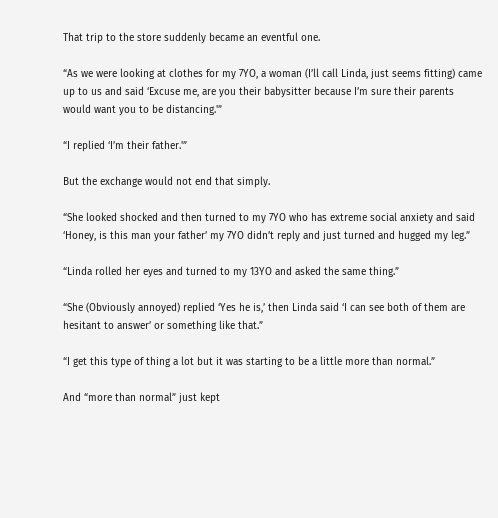That trip to the store suddenly became an eventful one.

“As we were looking at clothes for my 7YO, a woman (I’ll call Linda, just seems fitting) came up to us and said ‘Excuse me, are you their babysitter because I’m sure their parents would want you to be distancing.'”

“I replied ‘I’m their father.'”

But the exchange would not end that simply.

“She looked shocked and then turned to my 7YO who has extreme social anxiety and said ‘Honey, is this man your father’ my 7YO didn’t reply and just turned and hugged my leg.”

“Linda rolled her eyes and turned to my 13YO and asked the same thing.”

“She (Obviously annoyed) replied ‘Yes he is,’ then Linda said ‘I can see both of them are hesitant to answer’ or something like that.”

“I get this type of thing a lot but it was starting to be a little more than normal.”

And “more than normal” just kept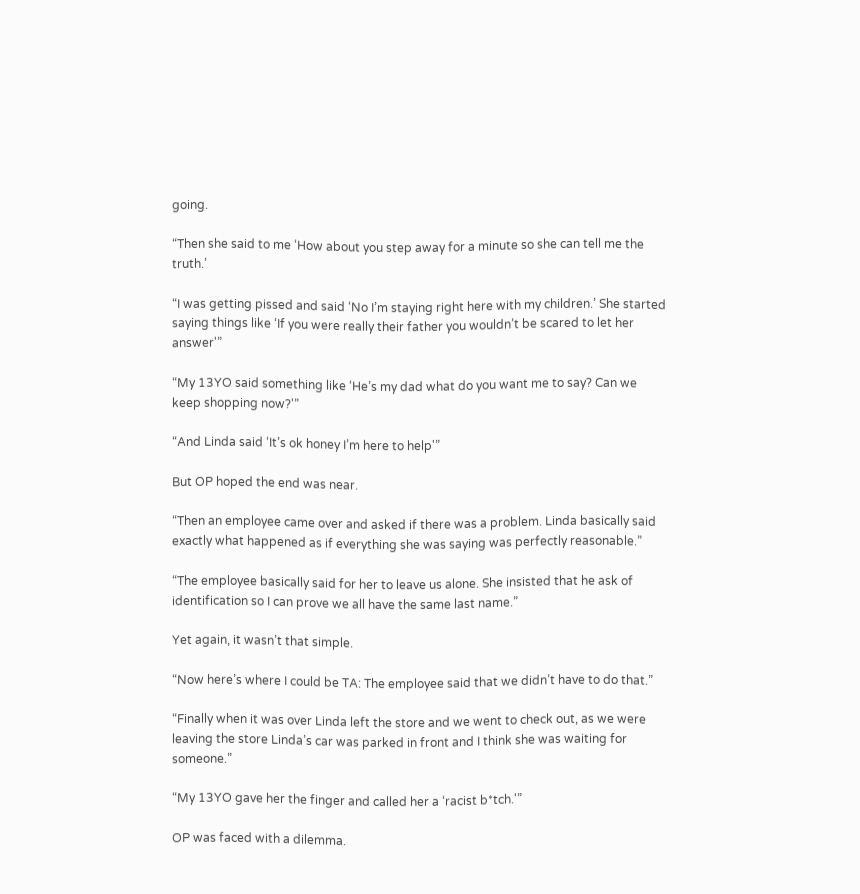going.

“Then she said to me ‘How about you step away for a minute so she can tell me the truth.’

“I was getting pissed and said ‘No I’m staying right here with my children.’ She started saying things like ‘If you were really their father you wouldn’t be scared to let her answer'”

“My 13YO said something like ‘He’s my dad what do you want me to say? Can we keep shopping now?'”

“And Linda said ‘It’s ok honey I’m here to help'”

But OP hoped the end was near.

“Then an employee came over and asked if there was a problem. Linda basically said exactly what happened as if everything she was saying was perfectly reasonable.”

“The employee basically said for her to leave us alone. She insisted that he ask of identification so I can prove we all have the same last name.”

Yet again, it wasn’t that simple.

“Now here’s where I could be TA: The employee said that we didn’t have to do that.”

“Finally when it was over Linda left the store and we went to check out, as we were leaving the store Linda’s car was parked in front and I think she was waiting for someone.”

“My 13YO gave her the finger and called her a ‘racist b*tch.'”

OP was faced with a dilemma.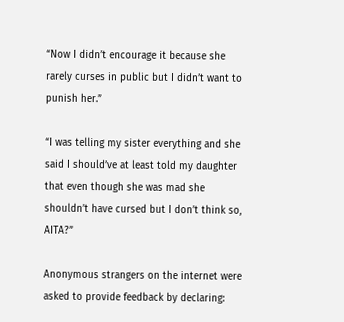“Now I didn’t encourage it because she rarely curses in public but I didn’t want to punish her.”

“I was telling my sister everything and she said I should’ve at least told my daughter that even though she was mad she shouldn’t have cursed but I don’t think so, AITA?”

Anonymous strangers on the internet were asked to provide feedback by declaring: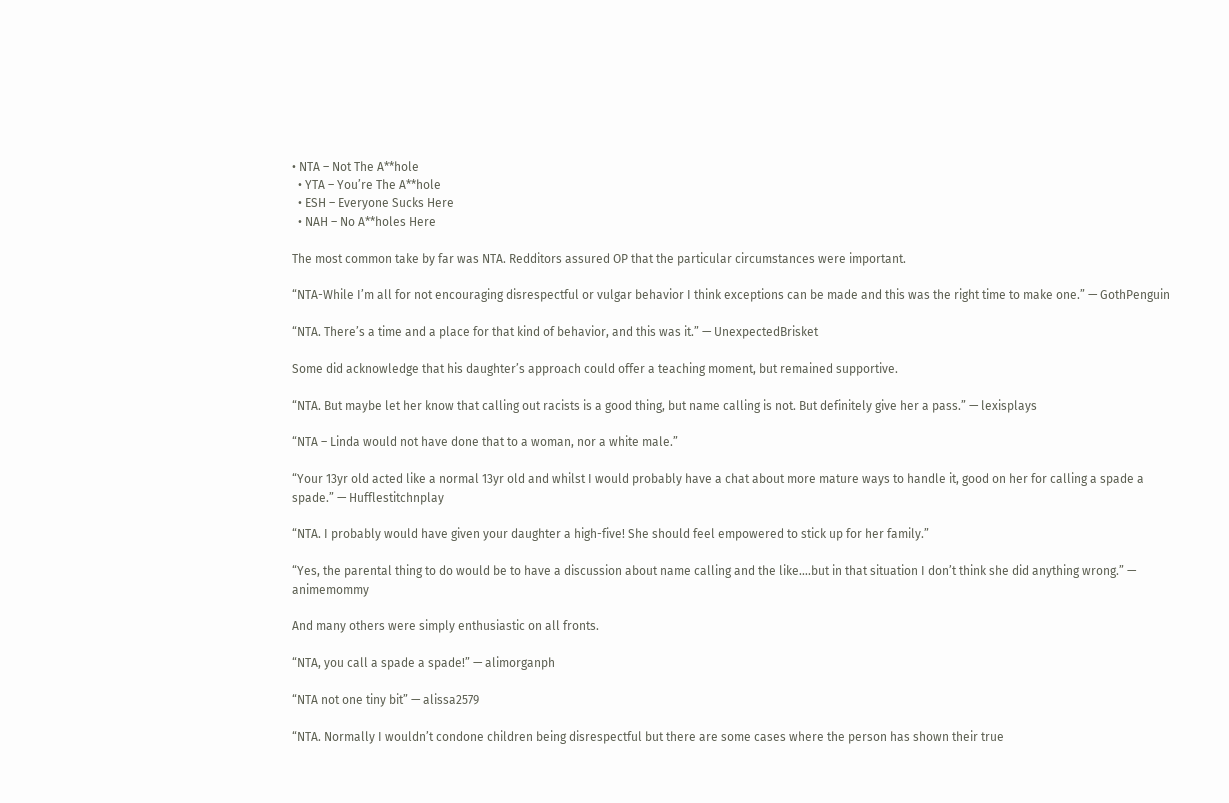• NTA – Not The A**hole
  • YTA – You’re The A**hole
  • ESH – Everyone Sucks Here
  • NAH – No A**holes Here

The most common take by far was NTA. Redditors assured OP that the particular circumstances were important.

“NTA-While I’m all for not encouraging disrespectful or vulgar behavior I think exceptions can be made and this was the right time to make one.” — GothPenguin

“NTA. There’s a time and a place for that kind of behavior, and this was it.” — UnexpectedBrisket

Some did acknowledge that his daughter’s approach could offer a teaching moment, but remained supportive.

“NTA. But maybe let her know that calling out racists is a good thing, but name calling is not. But definitely give her a pass.” — lexisplays

“NTA – Linda would not have done that to a woman, nor a white male.”

“Your 13yr old acted like a normal 13yr old and whilst I would probably have a chat about more mature ways to handle it, good on her for calling a spade a spade.” — Hufflestitchnplay

“NTA. I probably would have given your daughter a high-five! She should feel empowered to stick up for her family.”

“Yes, the parental thing to do would be to have a discussion about name calling and the like….but in that situation I don’t think she did anything wrong.” — animemommy

And many others were simply enthusiastic on all fronts.

“NTA, you call a spade a spade!” — alimorganph

“NTA not one tiny bit” — alissa2579

“NTA. Normally I wouldn’t condone children being disrespectful but there are some cases where the person has shown their true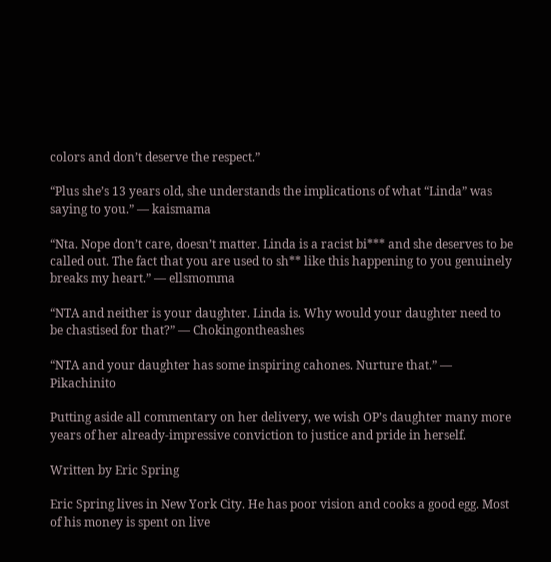colors and don’t deserve the respect.”

“Plus she’s 13 years old, she understands the implications of what “Linda” was saying to you.” — kaismama

“Nta. Nope don’t care, doesn’t matter. Linda is a racist bi*** and she deserves to be called out. The fact that you are used to sh** like this happening to you genuinely breaks my heart.” — ellsmomma

“NTA and neither is your daughter. Linda is. Why would your daughter need to be chastised for that?” — Chokingontheashes

“NTA and your daughter has some inspiring cahones. Nurture that.” — Pikachinito

Putting aside all commentary on her delivery, we wish OP’s daughter many more years of her already-impressive conviction to justice and pride in herself.

Written by Eric Spring

Eric Spring lives in New York City. He has poor vision and cooks a good egg. Most of his money is spent on live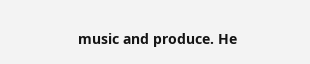music and produce. He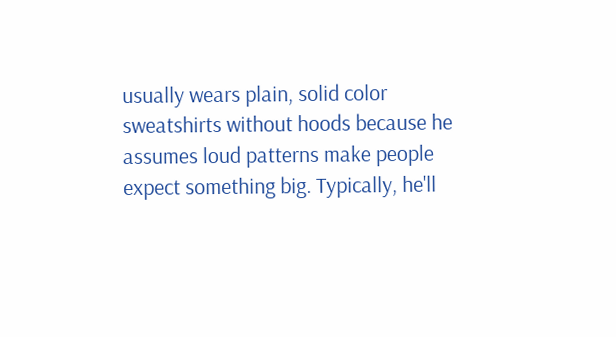usually wears plain, solid color sweatshirts without hoods because he assumes loud patterns make people expect something big. Typically, he'll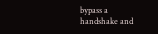bypass a handshake and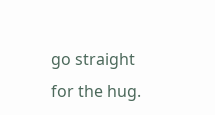go straight for the hug.